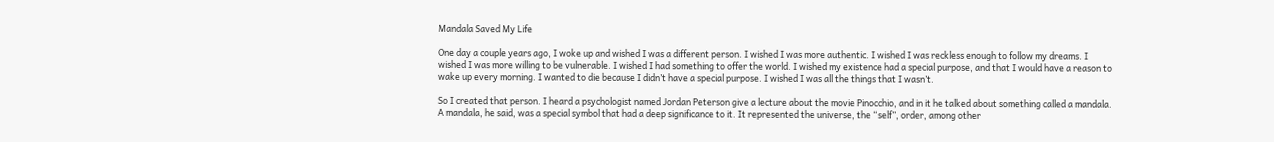Mandala Saved My Life

One day a couple years ago, I woke up and wished I was a different person. I wished I was more authentic. I wished I was reckless enough to follow my dreams. I wished I was more willing to be vulnerable. I wished I had something to offer the world. I wished my existence had a special purpose, and that I would have a reason to wake up every morning. I wanted to die because I didn’t have a special purpose. I wished I was all the things that I wasn’t.

So I created that person. I heard a psychologist named Jordan Peterson give a lecture about the movie Pinocchio, and in it he talked about something called a mandala. A mandala, he said, was a special symbol that had a deep significance to it. It represented the universe, the “self”, order, among other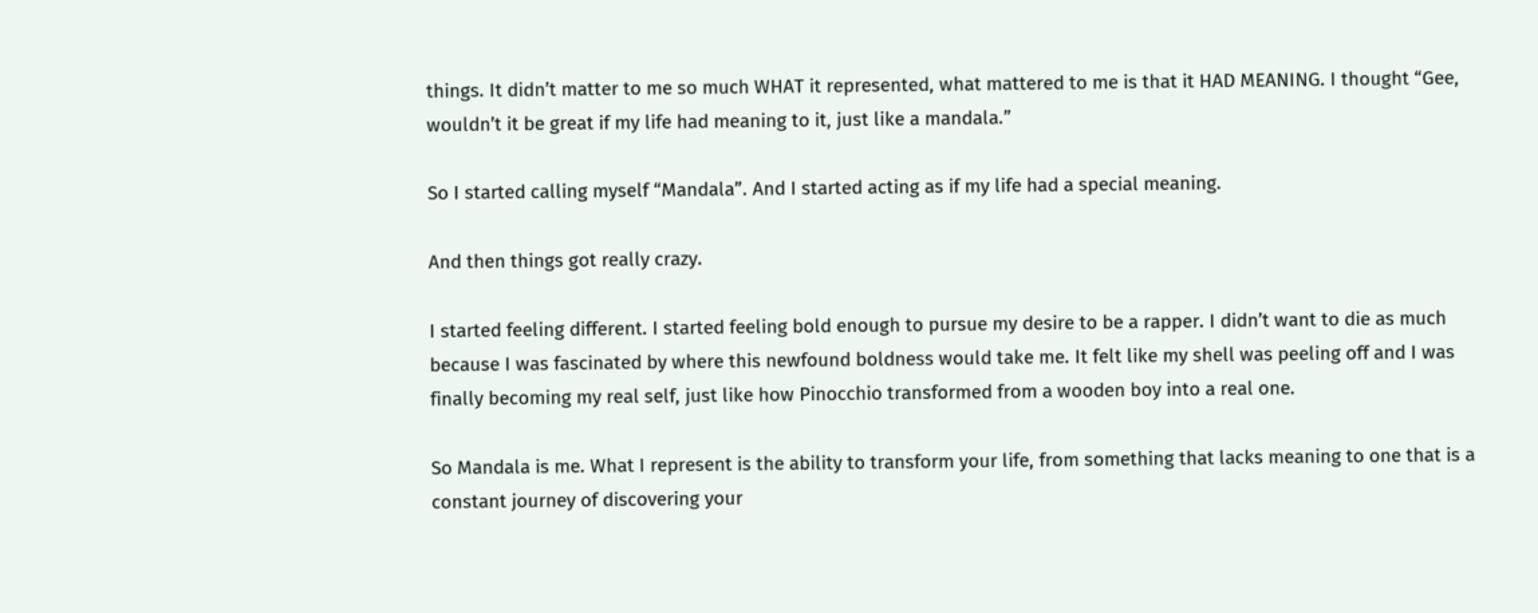things. It didn’t matter to me so much WHAT it represented, what mattered to me is that it HAD MEANING. I thought “Gee, wouldn’t it be great if my life had meaning to it, just like a mandala.”

So I started calling myself “Mandala”. And I started acting as if my life had a special meaning.

And then things got really crazy.

I started feeling different. I started feeling bold enough to pursue my desire to be a rapper. I didn’t want to die as much because I was fascinated by where this newfound boldness would take me. It felt like my shell was peeling off and I was finally becoming my real self, just like how Pinocchio transformed from a wooden boy into a real one.

So Mandala is me. What I represent is the ability to transform your life, from something that lacks meaning to one that is a constant journey of discovering your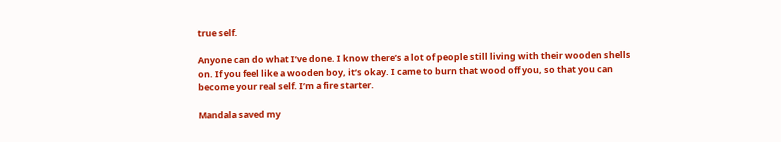true self.

Anyone can do what I’ve done. I know there’s a lot of people still living with their wooden shells on. If you feel like a wooden boy, it’s okay. I came to burn that wood off you, so that you can become your real self. I’m a fire starter.

Mandala saved my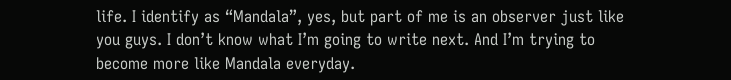life. I identify as “Mandala”, yes, but part of me is an observer just like you guys. I don’t know what I’m going to write next. And I’m trying to become more like Mandala everyday.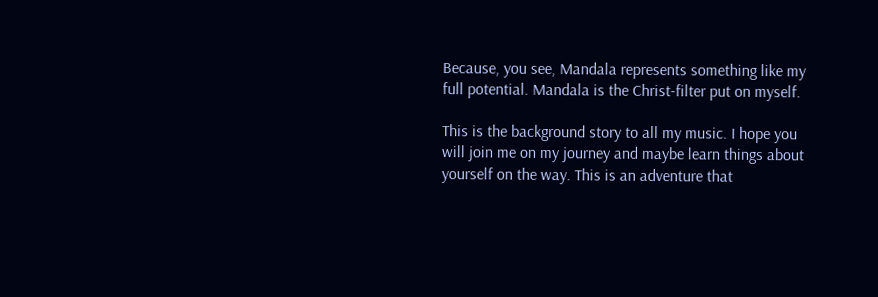Because, you see, Mandala represents something like my full potential. Mandala is the Christ-filter put on myself.

This is the background story to all my music. I hope you will join me on my journey and maybe learn things about yourself on the way. This is an adventure that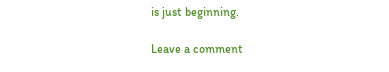is just beginning.

Leave a comment